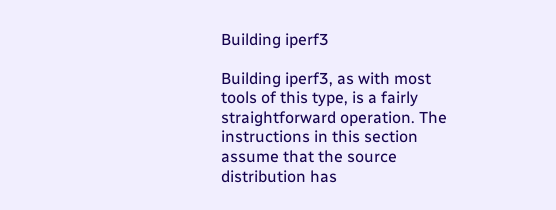Building iperf3

Building iperf3, as with most tools of this type, is a fairly straightforward operation. The instructions in this section assume that the source distribution has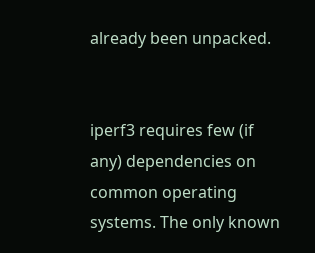already been unpacked.


iperf3 requires few (if any) dependencies on common operating systems. The only known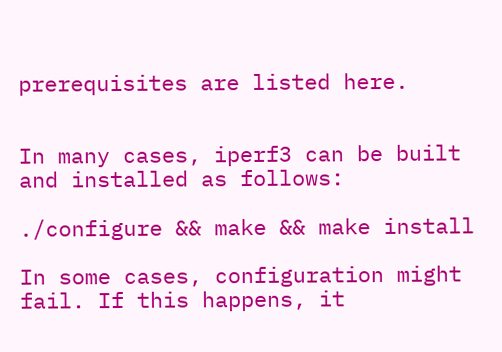prerequisites are listed here.


In many cases, iperf3 can be built and installed as follows:

./configure && make && make install

In some cases, configuration might fail. If this happens, it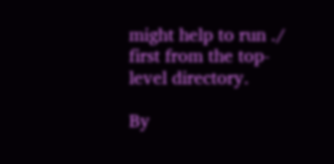might help to run ./ first from the top-level directory.

By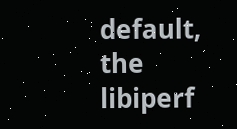default, the libiperf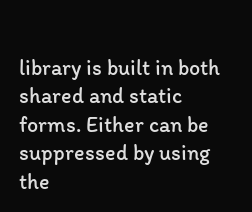library is built in both shared and static forms. Either can be suppressed by using the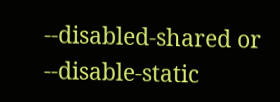--disabled-shared or --disable-static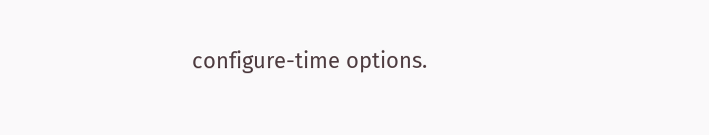configure-time options.